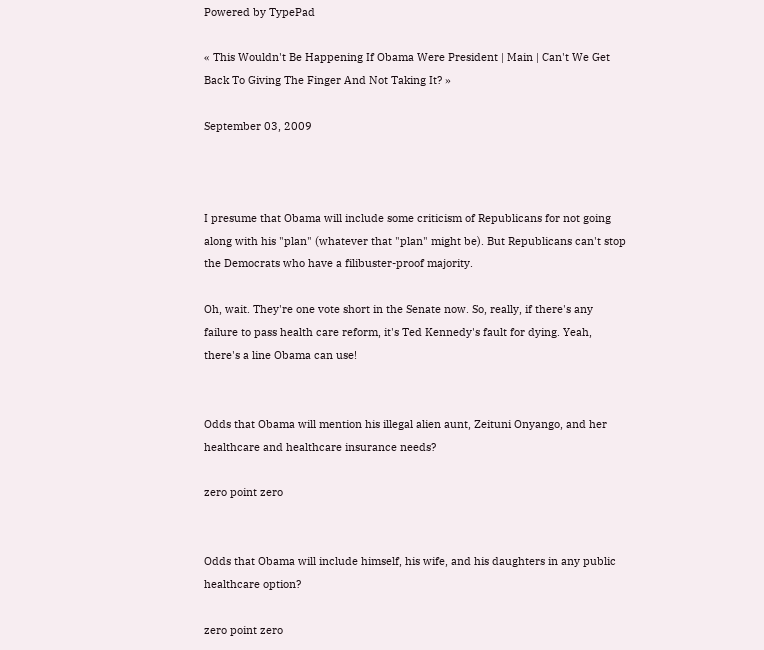Powered by TypePad

« This Wouldn't Be Happening If Obama Were President | Main | Can't We Get Back To Giving The Finger And Not Taking It? »

September 03, 2009



I presume that Obama will include some criticism of Republicans for not going along with his "plan" (whatever that "plan" might be). But Republicans can't stop the Democrats who have a filibuster-proof majority.

Oh, wait. They're one vote short in the Senate now. So, really, if there's any failure to pass health care reform, it's Ted Kennedy's fault for dying. Yeah, there's a line Obama can use!


Odds that Obama will mention his illegal alien aunt, Zeituni Onyango, and her healthcare and healthcare insurance needs?

zero point zero


Odds that Obama will include himself, his wife, and his daughters in any public healthcare option?

zero point zero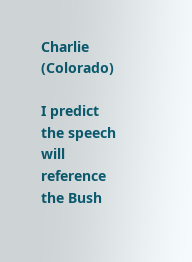Charlie (Colorado)

I predict the speech will reference the Bush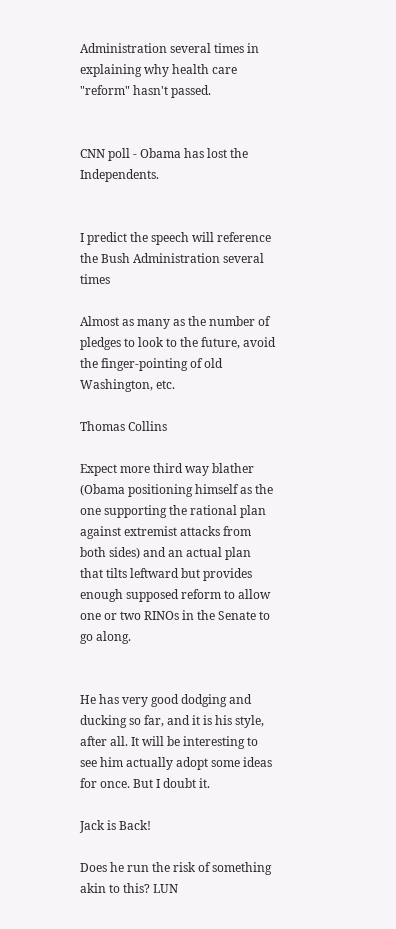Administration several times in explaining why health care "reform" hasn't passed.


CNN poll - Obama has lost the Independents.


I predict the speech will reference the Bush Administration several times

Almost as many as the number of pledges to look to the future, avoid the finger-pointing of old Washington, etc.

Thomas Collins

Expect more third way blather (Obama positioning himself as the one supporting the rational plan against extremist attacks from both sides) and an actual plan that tilts leftward but provides enough supposed reform to allow one or two RINOs in the Senate to go along.


He has very good dodging and ducking so far, and it is his style, after all. It will be interesting to see him actually adopt some ideas for once. But I doubt it.

Jack is Back!

Does he run the risk of something akin to this? LUN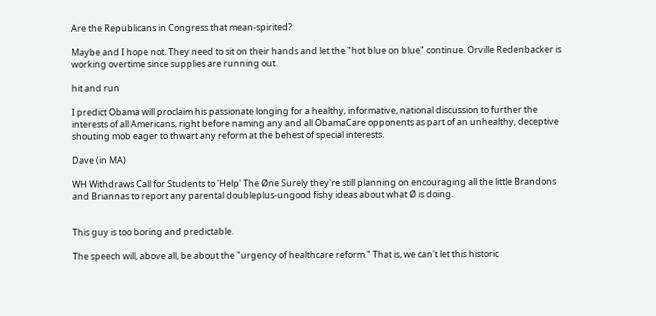Are the Republicans in Congress that mean-spirited?

Maybe and I hope not. They need to sit on their hands and let the "hot blue on blue" continue. Orville Redenbacker is working overtime since supplies are running out.

hit and run

I predict Obama will proclaim his passionate longing for a healthy, informative, national discussion to further the interests of all Americans, right before naming any and all ObamaCare opponents as part of an unhealthy, deceptive shouting mob eager to thwart any reform at the behest of special interests.

Dave (in MA)

WH Withdraws Call for Students to 'Help' The Øne Surely they're still planning on encouraging all the little Brandons and Briannas to report any parental doubleplus-ungood fishy ideas about what Ø is doing.


This guy is too boring and predictable.

The speech will, above all, be about the "urgency of healthcare reform." That is, we can't let this historic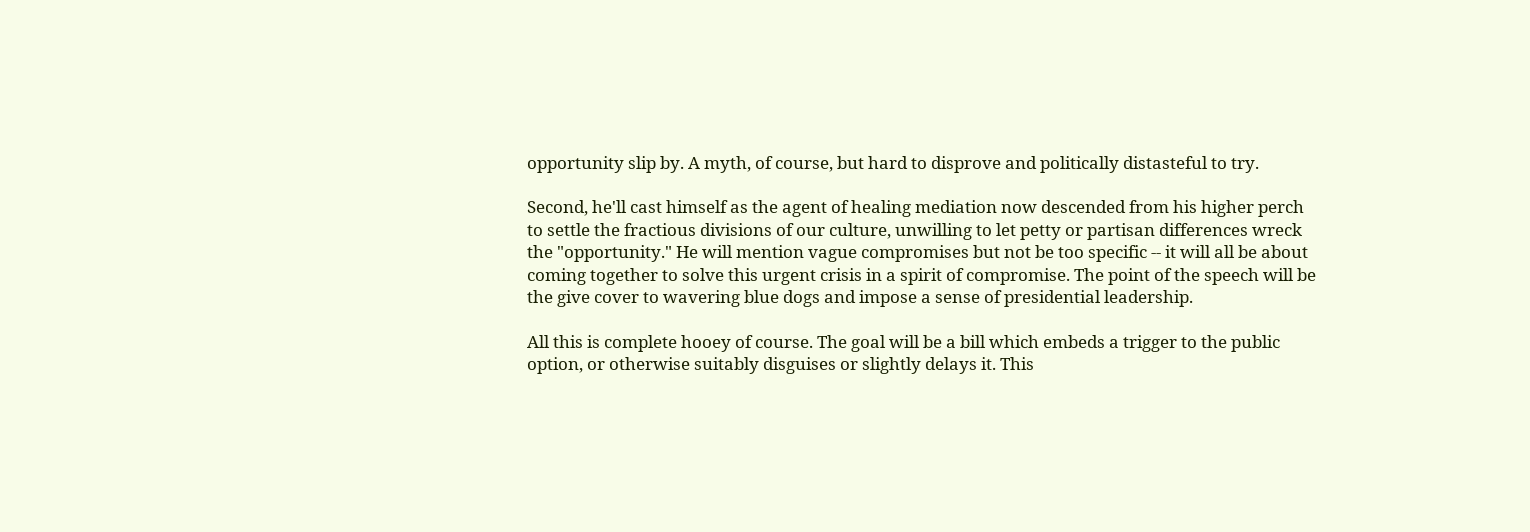opportunity slip by. A myth, of course, but hard to disprove and politically distasteful to try.

Second, he'll cast himself as the agent of healing mediation now descended from his higher perch to settle the fractious divisions of our culture, unwilling to let petty or partisan differences wreck the "opportunity." He will mention vague compromises but not be too specific -- it will all be about coming together to solve this urgent crisis in a spirit of compromise. The point of the speech will be the give cover to wavering blue dogs and impose a sense of presidential leadership.

All this is complete hooey of course. The goal will be a bill which embeds a trigger to the public option, or otherwise suitably disguises or slightly delays it. This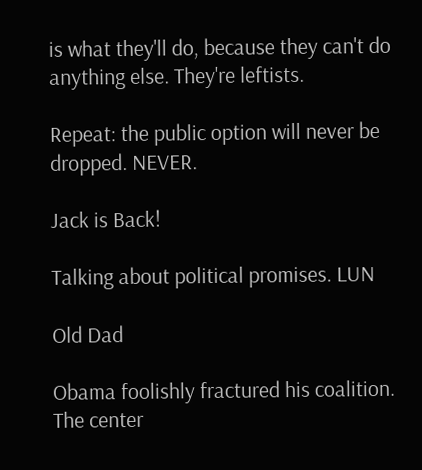is what they'll do, because they can't do anything else. They're leftists.

Repeat: the public option will never be dropped. NEVER.

Jack is Back!

Talking about political promises. LUN

Old Dad

Obama foolishly fractured his coalition. The center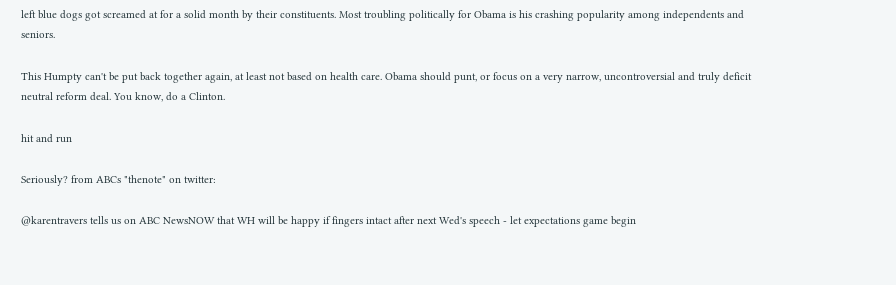left blue dogs got screamed at for a solid month by their constituents. Most troubling politically for Obama is his crashing popularity among independents and seniors.

This Humpty can't be put back together again, at least not based on health care. Obama should punt, or focus on a very narrow, uncontroversial and truly deficit neutral reform deal. You know, do a Clinton.

hit and run

Seriously? from ABCs "thenote" on twitter:

@karentravers tells us on ABC NewsNOW that WH will be happy if fingers intact after next Wed's speech - let expectations game begin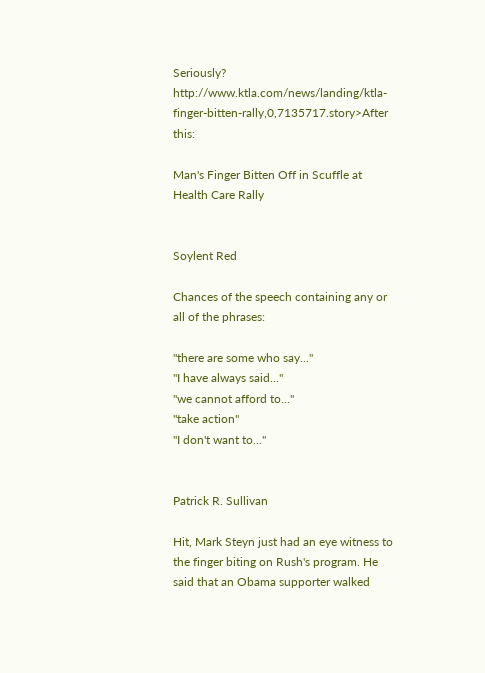Seriously? http://www.ktla.com/news/landing/ktla-finger-bitten-rally,0,7135717.story>After this:

Man's Finger Bitten Off in Scuffle at Health Care Rally


Soylent Red

Chances of the speech containing any or all of the phrases:

"there are some who say..."
"I have always said..."
"we cannot afford to..."
"take action"
"I don't want to..."


Patrick R. Sullivan

Hit, Mark Steyn just had an eye witness to the finger biting on Rush's program. He said that an Obama supporter walked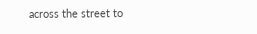across the street to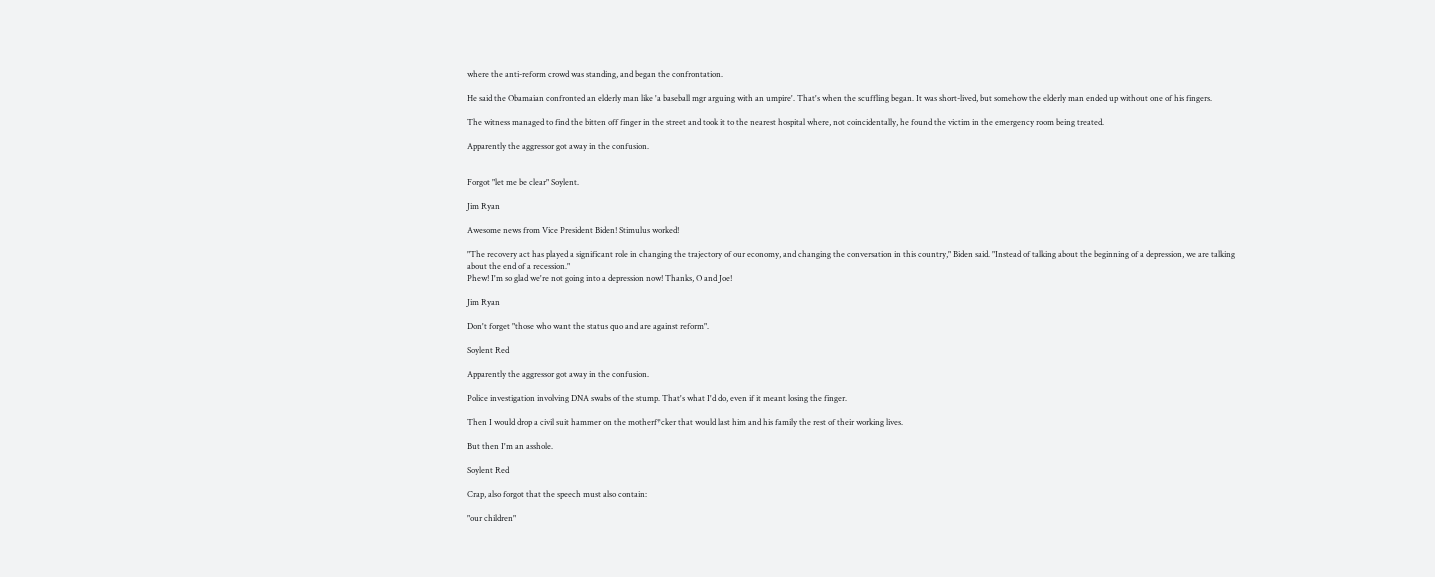where the anti-reform crowd was standing, and began the confrontation.

He said the Obamaian confronted an elderly man like 'a baseball mgr arguing with an umpire'. That's when the scuffling began. It was short-lived, but somehow the elderly man ended up without one of his fingers.

The witness managed to find the bitten off finger in the street and took it to the nearest hospital where, not coincidentally, he found the victim in the emergency room being treated.

Apparently the aggressor got away in the confusion.


Forgot "let me be clear" Soylent.

Jim Ryan

Awesome news from Vice President Biden! Stimulus worked!

"The recovery act has played a significant role in changing the trajectory of our economy, and changing the conversation in this country," Biden said. "Instead of talking about the beginning of a depression, we are talking about the end of a recession."
Phew! I'm so glad we're not going into a depression now! Thanks, O and Joe!

Jim Ryan

Don't forget "those who want the status quo and are against reform".

Soylent Red

Apparently the aggressor got away in the confusion.

Police investigation involving DNA swabs of the stump. That's what I'd do, even if it meant losing the finger.

Then I would drop a civil suit hammer on the motherf*cker that would last him and his family the rest of their working lives.

But then I'm an asshole.

Soylent Red

Crap, also forgot that the speech must also contain:

"our children"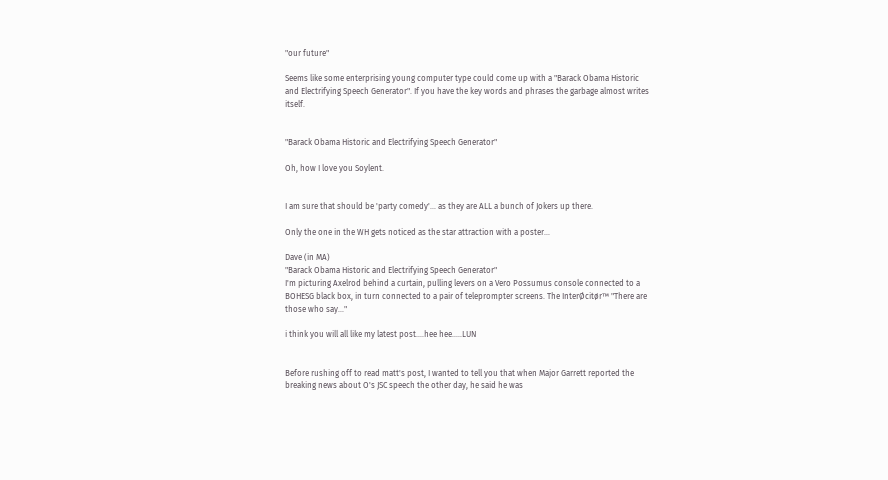"our future"

Seems like some enterprising young computer type could come up with a "Barack Obama Historic and Electrifying Speech Generator". If you have the key words and phrases the garbage almost writes itself.


"Barack Obama Historic and Electrifying Speech Generator"

Oh, how I love you Soylent.


I am sure that should be 'party comedy'... as they are ALL a bunch of Jokers up there.

Only the one in the WH gets noticed as the star attraction with a poster...

Dave (in MA)
"Barack Obama Historic and Electrifying Speech Generator"
I'm picturing Axelrod behind a curtain, pulling levers on a Vero Possumus console connected to a BOHESG black box, in turn connected to a pair of teleprompter screens. The InterØcitør™ "There are those who say..."

i think you will all like my latest post....hee hee.....LUN


Before rushing off to read matt's post, I wanted to tell you that when Major Garrett reported the breaking news about O's JSC speech the other day, he said he was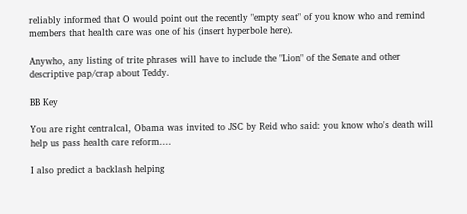reliably informed that O would point out the recently "empty seat" of you know who and remind members that health care was one of his (insert hyperbole here).

Anywho, any listing of trite phrases will have to include the "Lion" of the Senate and other descriptive pap/crap about Teddy.

BB Key

You are right centralcal, Obama was invited to JSC by Reid who said: you know who's death will help us pass health care reform....

I also predict a backlash helping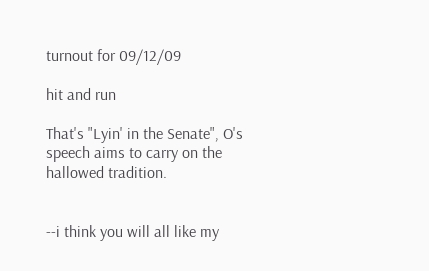turnout for 09/12/09

hit and run

That's "Lyin' in the Senate", O's speech aims to carry on the hallowed tradition.


--i think you will all like my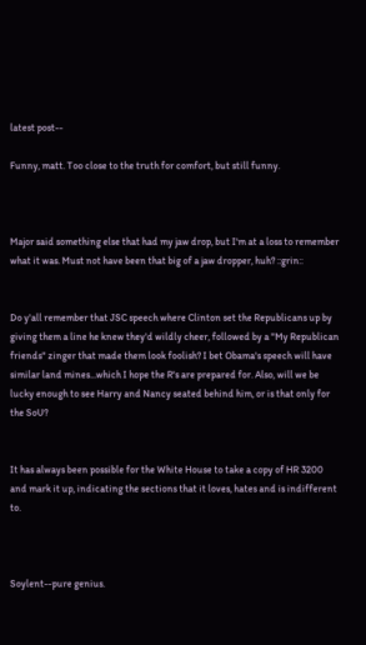latest post--

Funny, matt. Too close to the truth for comfort, but still funny.



Major said something else that had my jaw drop, but I'm at a loss to remember what it was. Must not have been that big of a jaw dropper, huh? ::grin::


Do y'all remember that JSC speech where Clinton set the Republicans up by giving them a line he knew they'd wildly cheer, followed by a "My Republican friends" zinger that made them look foolish? I bet Obama's speech will have similar land mines...which I hope the R's are prepared for. Also, will we be lucky enough to see Harry and Nancy seated behind him, or is that only for the SoU?


It has always been possible for the White House to take a copy of HR 3200 and mark it up, indicating the sections that it loves, hates and is indifferent to.



Soylent--pure genius.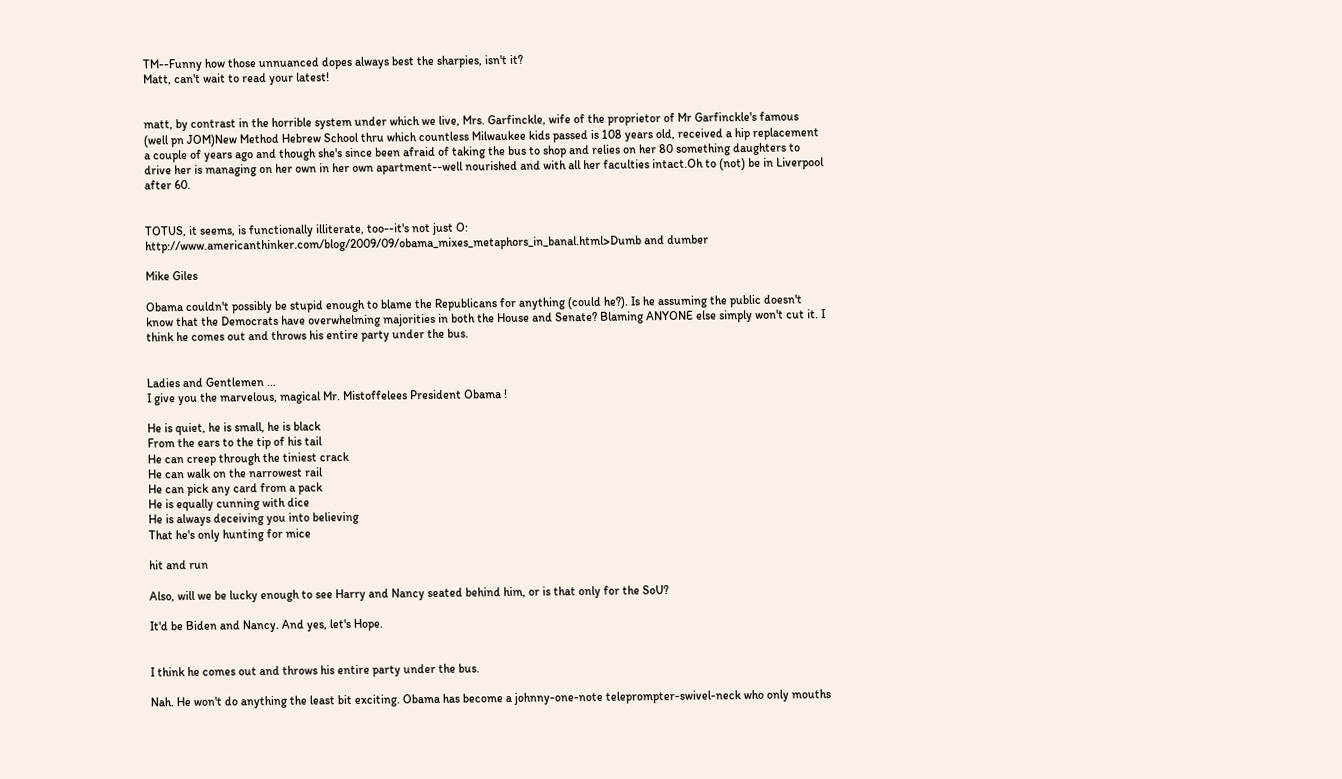TM--Funny how those unnuanced dopes always best the sharpies, isn't it?
Matt, can't wait to read your latest!


matt, by contrast in the horrible system under which we live, Mrs. Garfinckle, wife of the proprietor of Mr Garfinckle's famous (well pn JOM)New Method Hebrew School thru which countless Milwaukee kids passed is 108 years old, received a hip replacement a couple of years ago and though she's since been afraid of taking the bus to shop and relies on her 80 something daughters to drive her is managing on her own in her own apartment--well nourished and with all her faculties intact.Oh to (not) be in Liverpool after 60.


TOTUS, it seems, is functionally illiterate, too--it's not just O:
http://www.americanthinker.com/blog/2009/09/obama_mixes_metaphors_in_banal.html>Dumb and dumber

Mike Giles

Obama couldn't possibly be stupid enough to blame the Republicans for anything (could he?). Is he assuming the public doesn't know that the Democrats have overwhelming majorities in both the House and Senate? Blaming ANYONE else simply won't cut it. I think he comes out and throws his entire party under the bus.


Ladies and Gentlemen ...
I give you the marvelous, magical Mr. Mistoffelees President Obama !

He is quiet, he is small, he is black
From the ears to the tip of his tail
He can creep through the tiniest crack
He can walk on the narrowest rail
He can pick any card from a pack
He is equally cunning with dice
He is always deceiving you into believing
That he's only hunting for mice

hit and run

Also, will we be lucky enough to see Harry and Nancy seated behind him, or is that only for the SoU?

It'd be Biden and Nancy. And yes, let's Hope.


I think he comes out and throws his entire party under the bus.

Nah. He won't do anything the least bit exciting. Obama has become a johnny-one-note teleprompter-swivel-neck who only mouths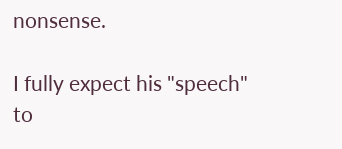nonsense.

I fully expect his "speech" to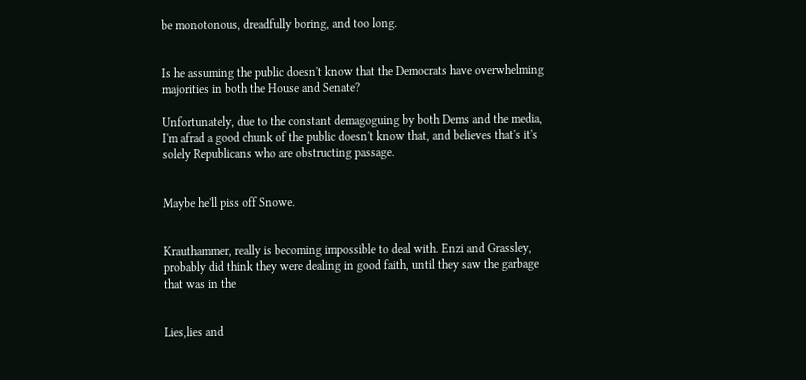be monotonous, dreadfully boring, and too long.


Is he assuming the public doesn't know that the Democrats have overwhelming majorities in both the House and Senate?

Unfortunately, due to the constant demagoguing by both Dems and the media, I'm afrad a good chunk of the public doesn't know that, and believes that's it's solely Republicans who are obstructing passage.


Maybe he'll piss off Snowe.


Krauthammer, really is becoming impossible to deal with. Enzi and Grassley, probably did think they were dealing in good faith, until they saw the garbage that was in the


Lies,lies and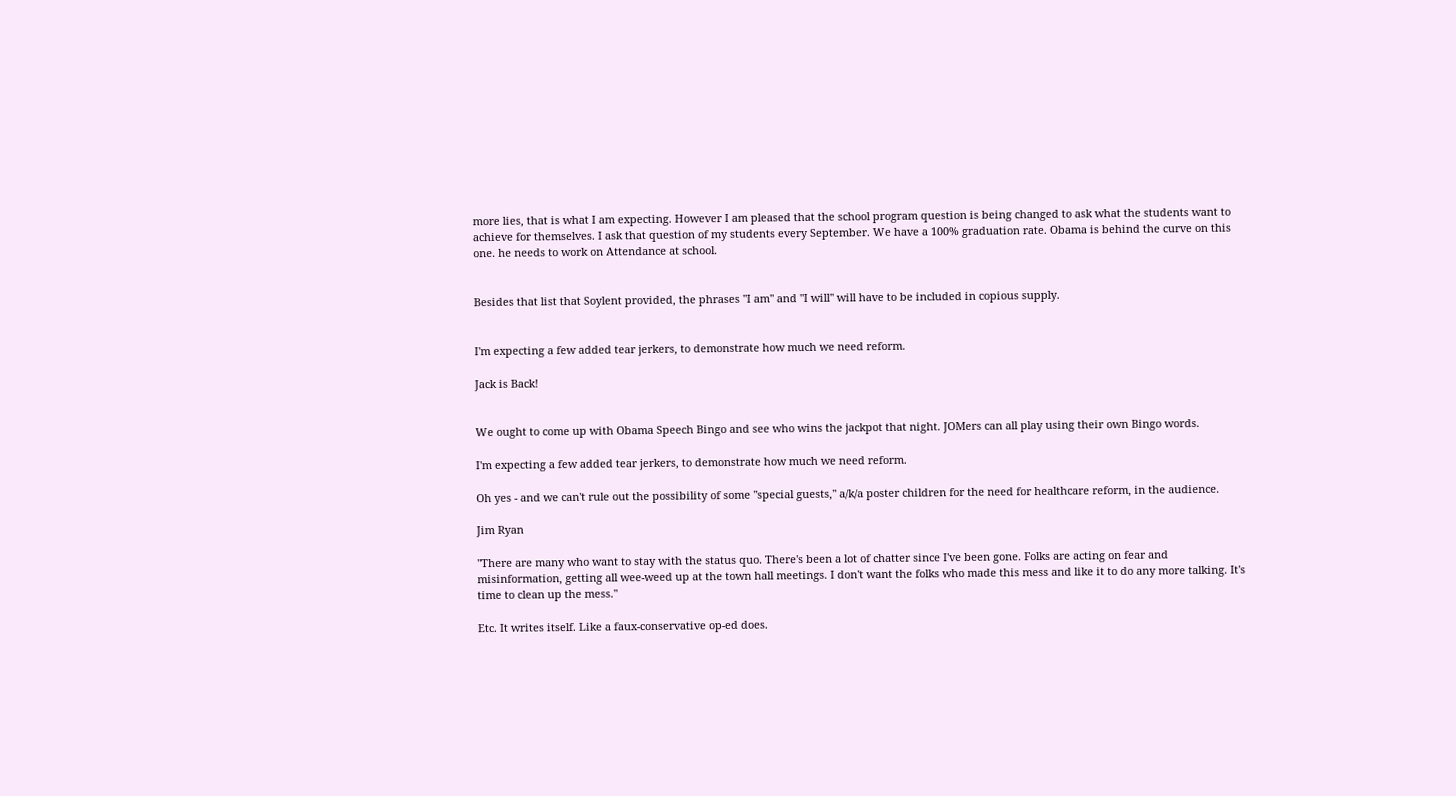more lies, that is what I am expecting. However I am pleased that the school program question is being changed to ask what the students want to achieve for themselves. I ask that question of my students every September. We have a 100% graduation rate. Obama is behind the curve on this one. he needs to work on Attendance at school.


Besides that list that Soylent provided, the phrases "I am" and "I will" will have to be included in copious supply.


I'm expecting a few added tear jerkers, to demonstrate how much we need reform.

Jack is Back!


We ought to come up with Obama Speech Bingo and see who wins the jackpot that night. JOMers can all play using their own Bingo words.

I'm expecting a few added tear jerkers, to demonstrate how much we need reform.

Oh yes - and we can't rule out the possibility of some "special guests," a/k/a poster children for the need for healthcare reform, in the audience.

Jim Ryan

"There are many who want to stay with the status quo. There's been a lot of chatter since I've been gone. Folks are acting on fear and misinformation, getting all wee-weed up at the town hall meetings. I don't want the folks who made this mess and like it to do any more talking. It's time to clean up the mess."

Etc. It writes itself. Like a faux-conservative op-ed does.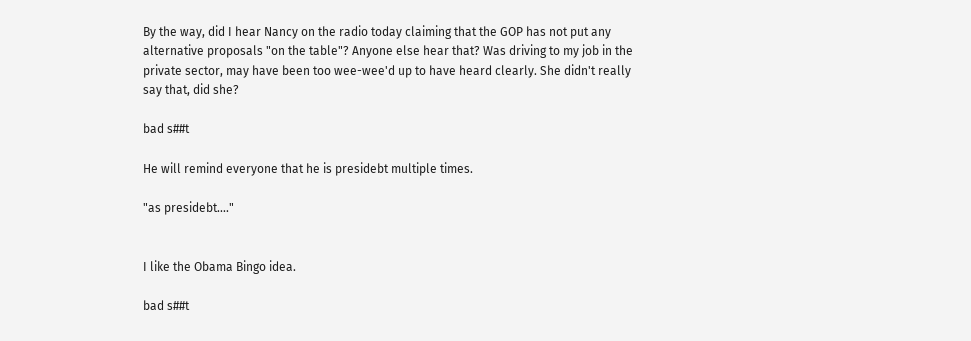By the way, did I hear Nancy on the radio today claiming that the GOP has not put any alternative proposals "on the table"? Anyone else hear that? Was driving to my job in the private sector, may have been too wee-wee'd up to have heard clearly. She didn't really say that, did she?

bad s##t

He will remind everyone that he is presidebt multiple times.

"as presidebt...."


I like the Obama Bingo idea.

bad s##t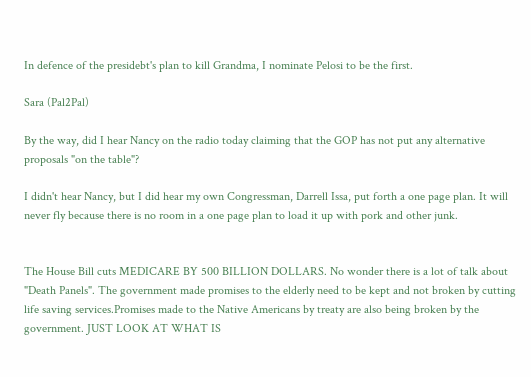In defence of the presidebt's plan to kill Grandma, I nominate Pelosi to be the first.

Sara (Pal2Pal)

By the way, did I hear Nancy on the radio today claiming that the GOP has not put any alternative proposals "on the table"?

I didn't hear Nancy, but I did hear my own Congressman, Darrell Issa, put forth a one page plan. It will never fly because there is no room in a one page plan to load it up with pork and other junk.


The House Bill cuts MEDICARE BY 500 BILLION DOLLARS. No wonder there is a lot of talk about "Death Panels". The government made promises to the elderly need to be kept and not broken by cutting life saving services.Promises made to the Native Americans by treaty are also being broken by the government. JUST LOOK AT WHAT IS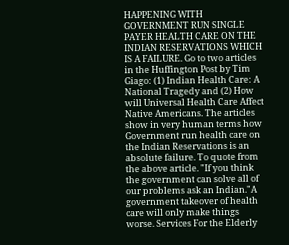HAPPENING WITH GOVERNMENT RUN SINGLE PAYER HEALTH CARE ON THE INDIAN RESERVATIONS WHICH IS A FAILURE. Go to two articles in the Huffington Post by Tim Giago: (1) Indian Health Care: A National Tragedy and (2) How will Universal Health Care Affect Native Americans. The articles show in very human terms how Government run health care on the Indian Reservations is an absolute failure. To quote from the above article. "If you think the government can solve all of our problems ask an Indian."A government takeover of health care will only make things worse. Services For the Elderly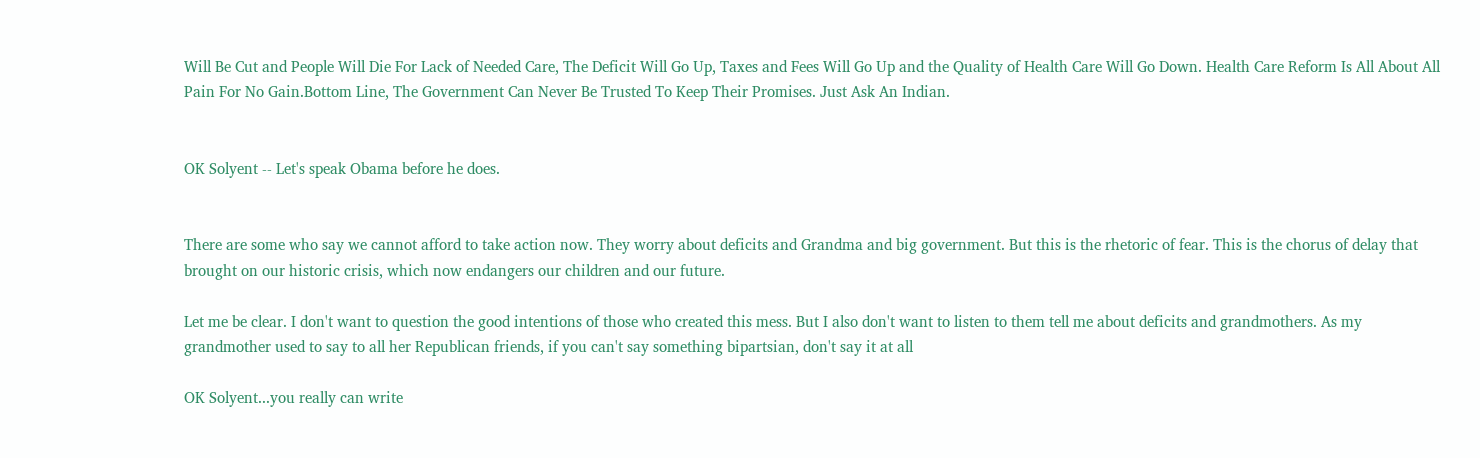Will Be Cut and People Will Die For Lack of Needed Care, The Deficit Will Go Up, Taxes and Fees Will Go Up and the Quality of Health Care Will Go Down. Health Care Reform Is All About All Pain For No Gain.Bottom Line, The Government Can Never Be Trusted To Keep Their Promises. Just Ask An Indian.


OK Solyent -- Let's speak Obama before he does.


There are some who say we cannot afford to take action now. They worry about deficits and Grandma and big government. But this is the rhetoric of fear. This is the chorus of delay that brought on our historic crisis, which now endangers our children and our future.

Let me be clear. I don't want to question the good intentions of those who created this mess. But I also don't want to listen to them tell me about deficits and grandmothers. As my grandmother used to say to all her Republican friends, if you can't say something bipartsian, don't say it at all

OK Solyent...you really can write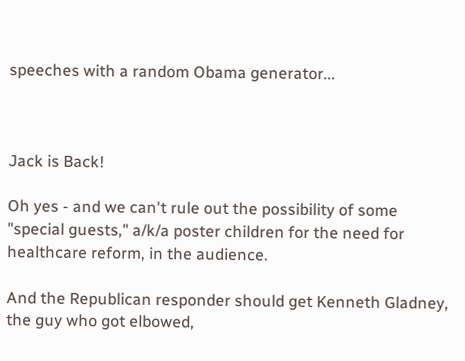speeches with a random Obama generator...



Jack is Back!

Oh yes - and we can't rule out the possibility of some "special guests," a/k/a poster children for the need for healthcare reform, in the audience.

And the Republican responder should get Kenneth Gladney, the guy who got elbowed,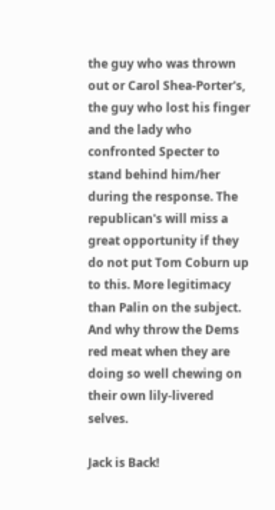the guy who was thrown out or Carol Shea-Porter's, the guy who lost his finger and the lady who confronted Specter to stand behind him/her during the response. The republican's will miss a great opportunity if they do not put Tom Coburn up to this. More legitimacy than Palin on the subject. And why throw the Dems red meat when they are doing so well chewing on their own lily-livered selves.

Jack is Back!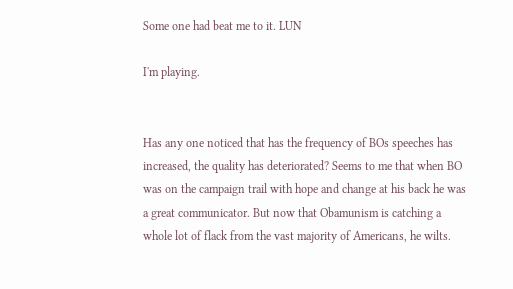Some one had beat me to it. LUN

I'm playing.


Has any one noticed that has the frequency of BOs speeches has increased, the quality has deteriorated? Seems to me that when BO was on the campaign trail with hope and change at his back he was a great communicator. But now that Obamunism is catching a whole lot of flack from the vast majority of Americans, he wilts.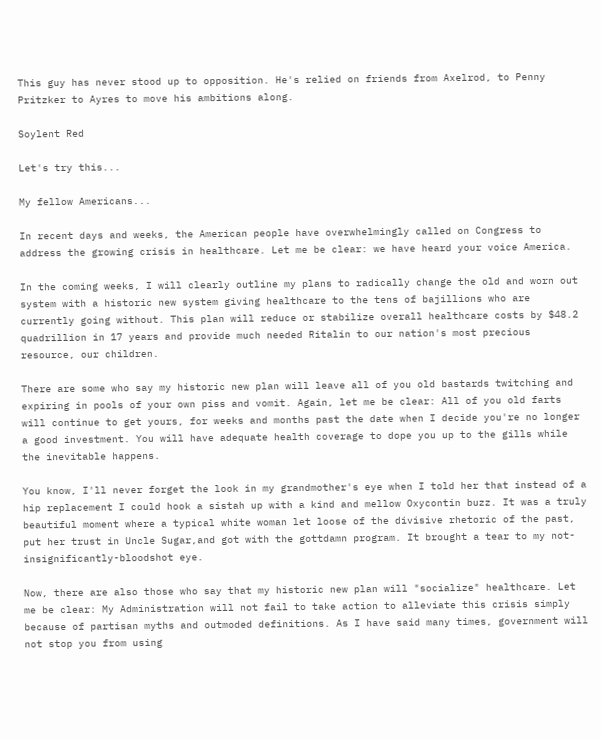This guy has never stood up to opposition. He's relied on friends from Axelrod, to Penny Pritzker to Ayres to move his ambitions along.

Soylent Red

Let's try this...

My fellow Americans...

In recent days and weeks, the American people have overwhelmingly called on Congress to address the growing crisis in healthcare. Let me be clear: we have heard your voice America.

In the coming weeks, I will clearly outline my plans to radically change the old and worn out system with a historic new system giving healthcare to the tens of bajillions who are currently going without. This plan will reduce or stabilize overall healthcare costs by $48.2 quadrillion in 17 years and provide much needed Ritalin to our nation's most precious resource, our children.

There are some who say my historic new plan will leave all of you old bastards twitching and expiring in pools of your own piss and vomit. Again, let me be clear: All of you old farts will continue to get yours, for weeks and months past the date when I decide you're no longer a good investment. You will have adequate health coverage to dope you up to the gills while the inevitable happens.

You know, I'll never forget the look in my grandmother's eye when I told her that instead of a hip replacement I could hook a sistah up with a kind and mellow Oxycontin buzz. It was a truly beautiful moment where a typical white woman let loose of the divisive rhetoric of the past, put her trust in Uncle Sugar,and got with the gottdamn program. It brought a tear to my not-insignificantly-bloodshot eye.

Now, there are also those who say that my historic new plan will "socialize" healthcare. Let me be clear: My Administration will not fail to take action to alleviate this crisis simply because of partisan myths and outmoded definitions. As I have said many times, government will not stop you from using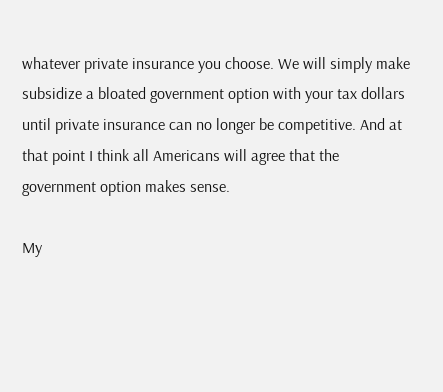whatever private insurance you choose. We will simply make subsidize a bloated government option with your tax dollars until private insurance can no longer be competitive. And at that point I think all Americans will agree that the government option makes sense.

My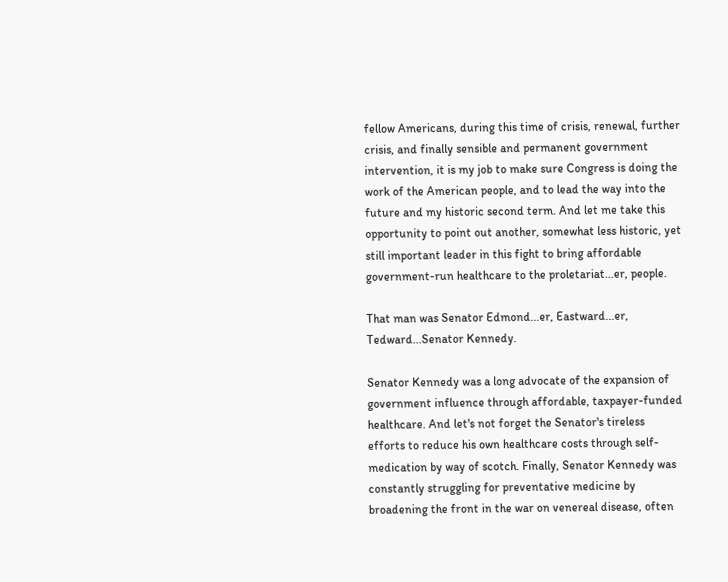fellow Americans, during this time of crisis, renewal, further crisis, and finally sensible and permanent government intervention, it is my job to make sure Congress is doing the work of the American people, and to lead the way into the future and my historic second term. And let me take this opportunity to point out another, somewhat less historic, yet still important leader in this fight to bring affordable government-run healthcare to the proletariat...er, people.

That man was Senator Edmond...er, Eastward...er, Tedward...Senator Kennedy.

Senator Kennedy was a long advocate of the expansion of government influence through affordable, taxpayer-funded healthcare. And let's not forget the Senator's tireless efforts to reduce his own healthcare costs through self-medication by way of scotch. Finally, Senator Kennedy was constantly struggling for preventative medicine by broadening the front in the war on venereal disease, often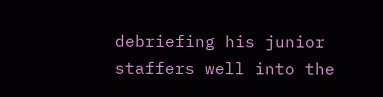debriefing his junior staffers well into the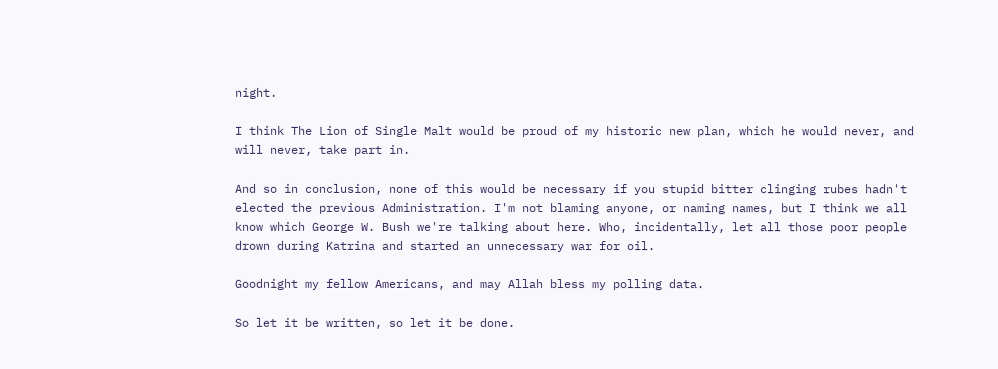night.

I think The Lion of Single Malt would be proud of my historic new plan, which he would never, and will never, take part in.

And so in conclusion, none of this would be necessary if you stupid bitter clinging rubes hadn't elected the previous Administration. I'm not blaming anyone, or naming names, but I think we all know which George W. Bush we're talking about here. Who, incidentally, let all those poor people drown during Katrina and started an unnecessary war for oil.

Goodnight my fellow Americans, and may Allah bless my polling data.

So let it be written, so let it be done.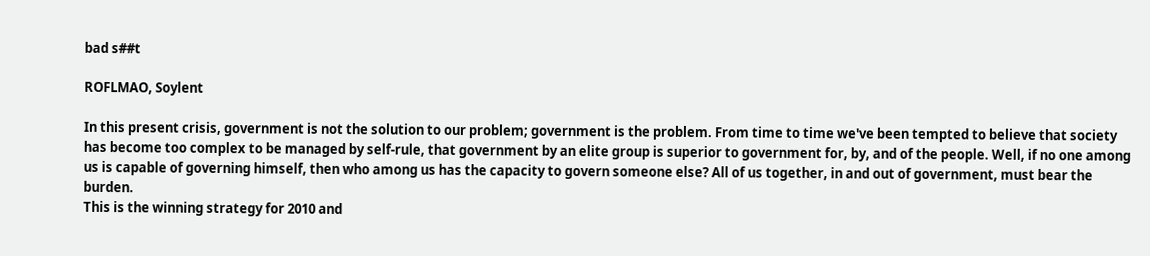bad s##t

ROFLMAO, Soylent

In this present crisis, government is not the solution to our problem; government is the problem. From time to time we've been tempted to believe that society has become too complex to be managed by self-rule, that government by an elite group is superior to government for, by, and of the people. Well, if no one among us is capable of governing himself, then who among us has the capacity to govern someone else? All of us together, in and out of government, must bear the burden.
This is the winning strategy for 2010 and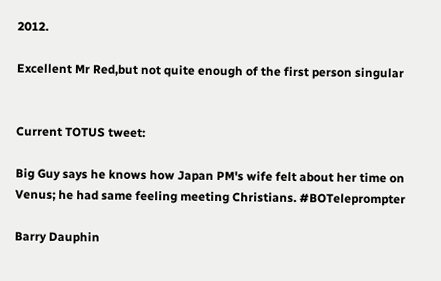2012.

Excellent Mr Red,but not quite enough of the first person singular


Current TOTUS tweet:

Big Guy says he knows how Japan PM's wife felt about her time on Venus; he had same feeling meeting Christians. #BOTeleprompter

Barry Dauphin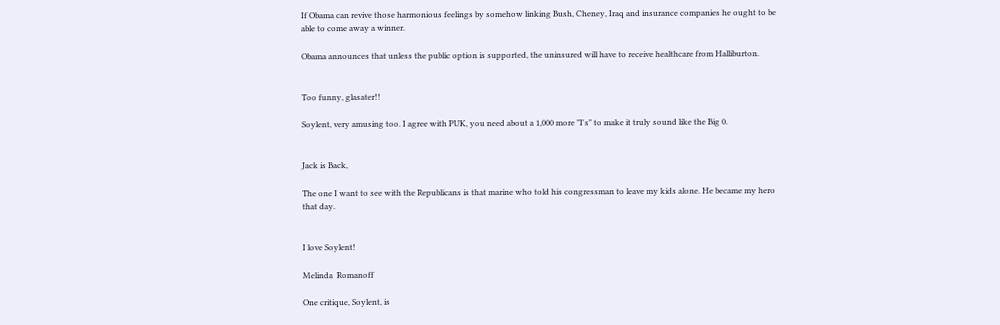If Obama can revive those harmonious feelings by somehow linking Bush, Cheney, Iraq and insurance companies he ought to be able to come away a winner.

Obama announces that unless the public option is supported, the uninsured will have to receive healthcare from Halliburton.


Too funny, glasater!!

Soylent, very amusing too. I agree with PUK, you need about a 1,000 more "I's" to make it truly sound like the Big 0.


Jack is Back,

The one I want to see with the Republicans is that marine who told his congressman to leave my kids alone. He became my hero that day.


I love Soylent!

Melinda  Romanoff

One critique, Soylent, is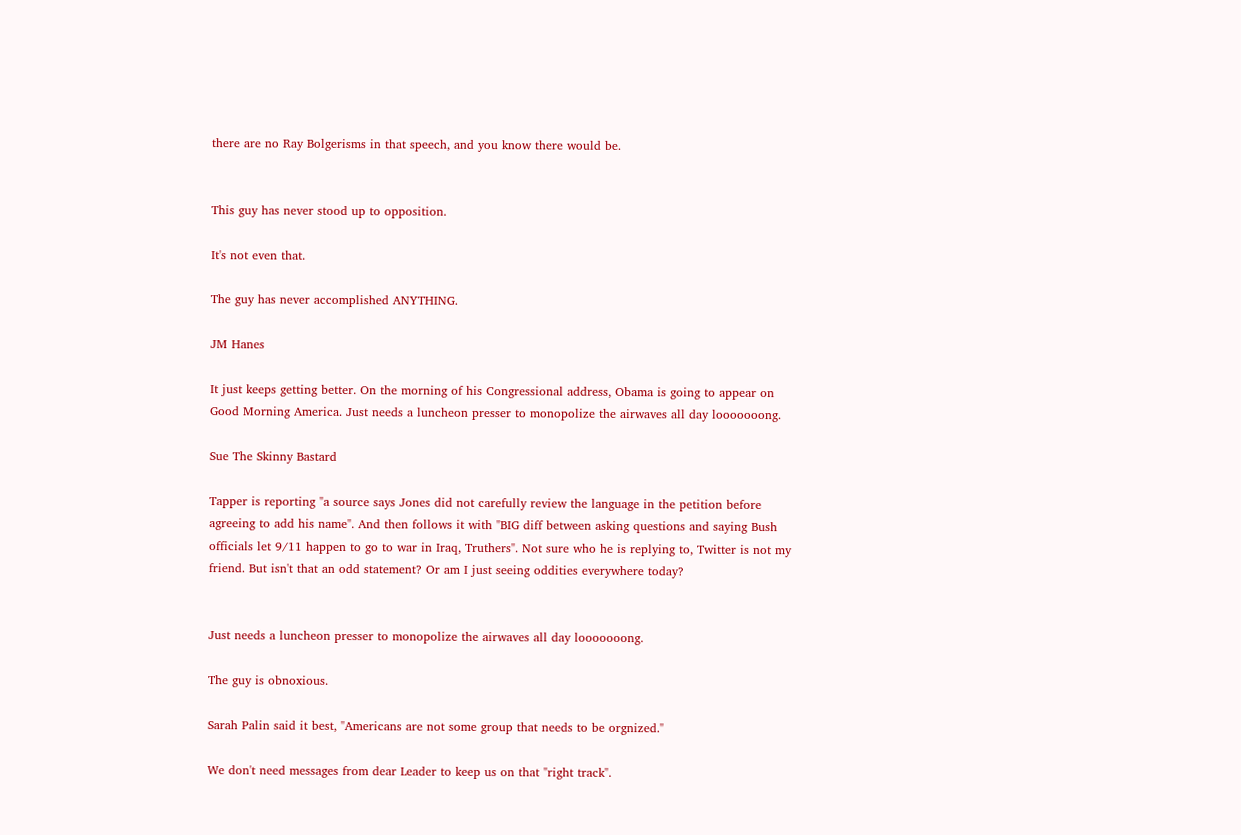there are no Ray Bolgerisms in that speech, and you know there would be.


This guy has never stood up to opposition.

It's not even that.

The guy has never accomplished ANYTHING.

JM Hanes

It just keeps getting better. On the morning of his Congressional address, Obama is going to appear on Good Morning America. Just needs a luncheon presser to monopolize the airwaves all day looooooong.

Sue The Skinny Bastard

Tapper is reporting "a source says Jones did not carefully review the language in the petition before agreeing to add his name". And then follows it with "BIG diff between asking questions and saying Bush officials let 9/11 happen to go to war in Iraq, Truthers". Not sure who he is replying to, Twitter is not my friend. But isn't that an odd statement? Or am I just seeing oddities everywhere today?


Just needs a luncheon presser to monopolize the airwaves all day looooooong.

The guy is obnoxious.

Sarah Palin said it best, "Americans are not some group that needs to be orgnized."

We don't need messages from dear Leader to keep us on that "right track".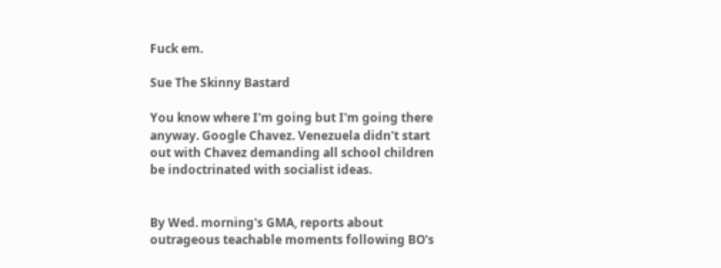Fuck em.

Sue The Skinny Bastard

You know where I'm going but I'm going there anyway. Google Chavez. Venezuela didn't start out with Chavez demanding all school children be indoctrinated with socialist ideas.


By Wed. morning's GMA, reports about outrageous teachable moments following BO's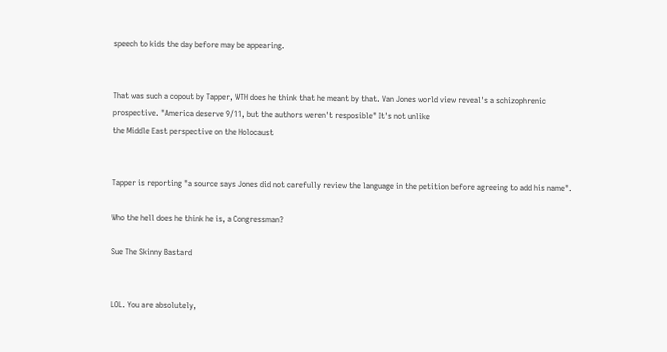speech to kids the day before may be appearing.


That was such a copout by Tapper, WTH does he think that he meant by that. Van Jones world view reveal's a schizophrenic
prospective. "America deserve 9/11, but the authors weren't resposible" It's not unlike
the Middle East perspective on the Holocaust


Tapper is reporting "a source says Jones did not carefully review the language in the petition before agreeing to add his name".

Who the hell does he think he is, a Congressman?

Sue The Skinny Bastard


LOL. You are absolutely,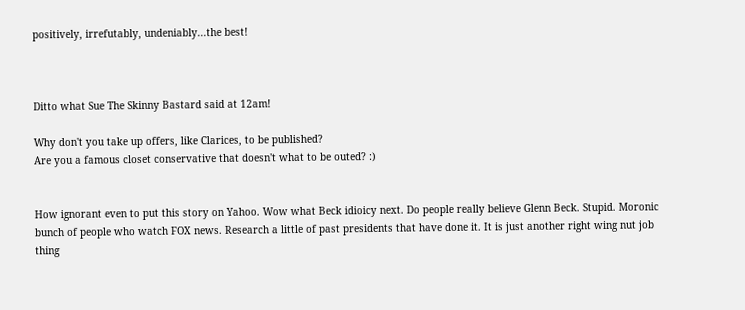positively, irrefutably, undeniably...the best!



Ditto what Sue The Skinny Bastard said at 12am!

Why don't you take up offers, like Clarices, to be published?
Are you a famous closet conservative that doesn't what to be outed? :)


How ignorant even to put this story on Yahoo. Wow what Beck idioicy next. Do people really believe Glenn Beck. Stupid. Moronic bunch of people who watch FOX news. Research a little of past presidents that have done it. It is just another right wing nut job thing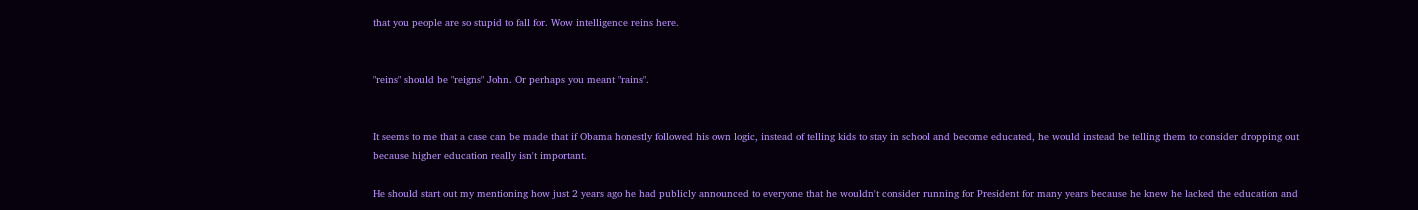that you people are so stupid to fall for. Wow intelligence reins here.


"reins" should be "reigns" John. Or perhaps you meant "rains".


It seems to me that a case can be made that if Obama honestly followed his own logic, instead of telling kids to stay in school and become educated, he would instead be telling them to consider dropping out because higher education really isn't important.

He should start out my mentioning how just 2 years ago he had publicly announced to everyone that he wouldn't consider running for President for many years because he knew he lacked the education and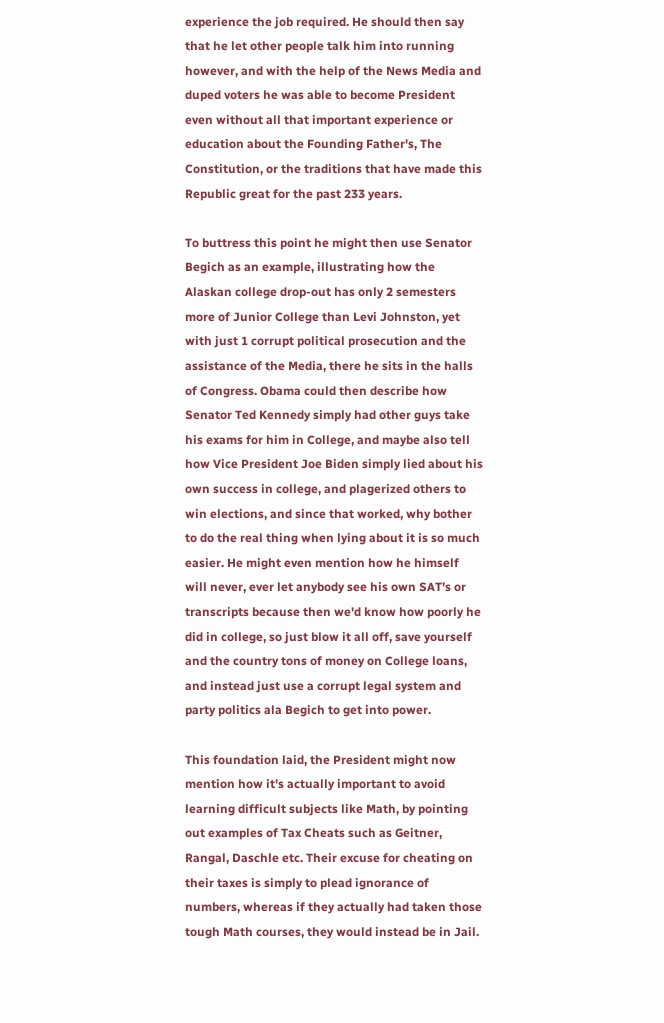experience the job required. He should then say that he let other people talk him into running however, and with the help of the News Media and duped voters he was able to become President even without all that important experience or education about the Founding Father's, The Constitution, or the traditions that have made this Republic great for the past 233 years.

To buttress this point he might then use Senator Begich as an example, illustrating how the Alaskan college drop-out has only 2 semesters more of Junior College than Levi Johnston, yet with just 1 corrupt political prosecution and the assistance of the Media, there he sits in the halls of Congress. Obama could then describe how Senator Ted Kennedy simply had other guys take his exams for him in College, and maybe also tell how Vice President Joe Biden simply lied about his own success in college, and plagerized others to win elections, and since that worked, why bother to do the real thing when lying about it is so much easier. He might even mention how he himself will never, ever let anybody see his own SAT's or transcripts because then we'd know how poorly he did in college, so just blow it all off, save yourself and the country tons of money on College loans, and instead just use a corrupt legal system and party politics ala Begich to get into power.

This foundation laid, the President might now mention how it's actually important to avoid learning difficult subjects like Math, by pointing out examples of Tax Cheats such as Geitner, Rangal, Daschle etc. Their excuse for cheating on their taxes is simply to plead ignorance of numbers, whereas if they actually had taken those tough Math courses, they would instead be in Jail.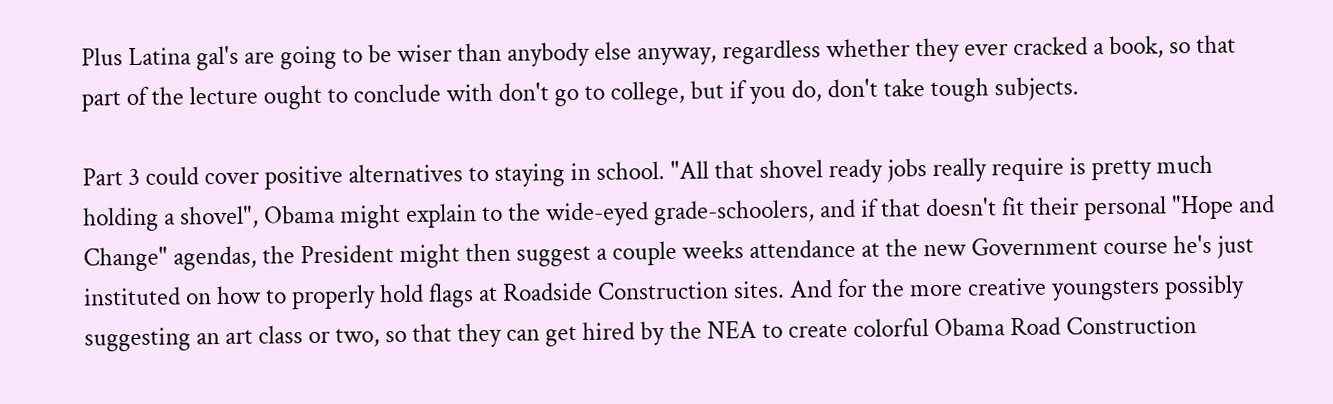Plus Latina gal's are going to be wiser than anybody else anyway, regardless whether they ever cracked a book, so that part of the lecture ought to conclude with don't go to college, but if you do, don't take tough subjects.

Part 3 could cover positive alternatives to staying in school. "All that shovel ready jobs really require is pretty much holding a shovel", Obama might explain to the wide-eyed grade-schoolers, and if that doesn't fit their personal "Hope and Change" agendas, the President might then suggest a couple weeks attendance at the new Government course he's just instituted on how to properly hold flags at Roadside Construction sites. And for the more creative youngsters possibly suggesting an art class or two, so that they can get hired by the NEA to create colorful Obama Road Construction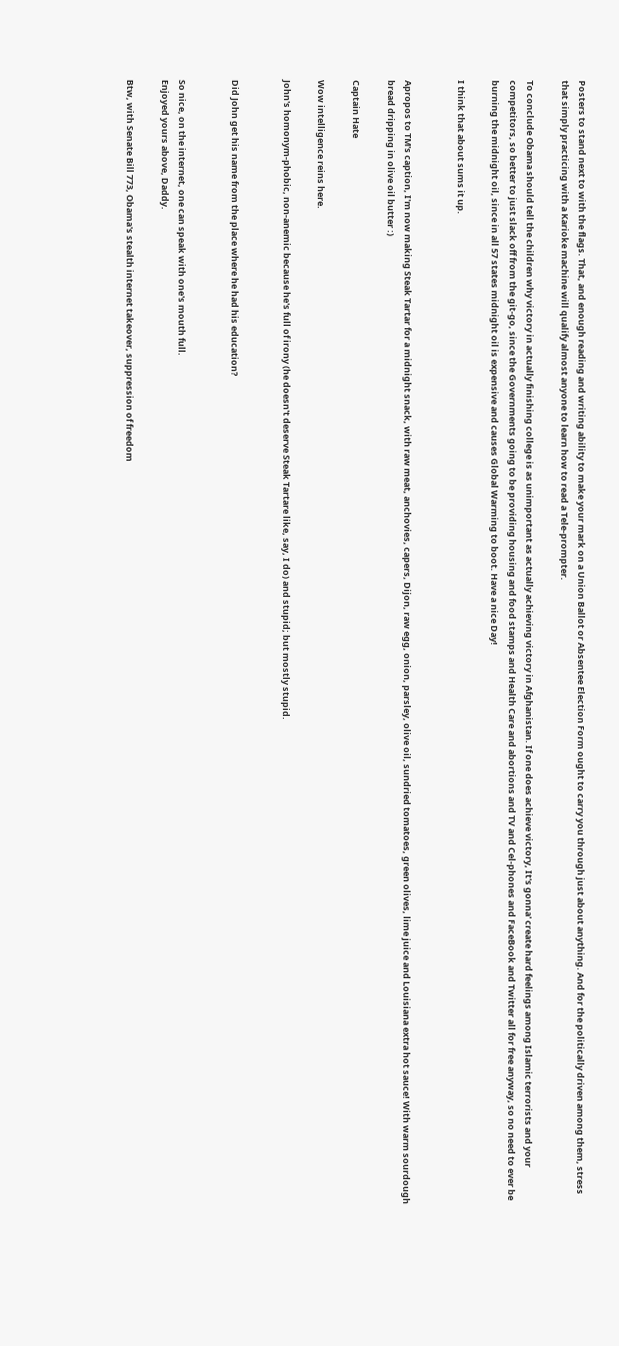Posters to stand next to with the flags. That, and enough reading and writing ability to make your mark on a Union Ballot or Absentee Election Form ought to carry you through just about anything. And for the politically driven among them, stress that simply practicing with a Karioke machine will qualify almost anyone to learn how to read a Tele-prompter.

To conclude Obama should tell the children why victory in actually finishing college is as unimportant as actually achieving victory in Afghanistan. If one does achieve victory, It's gonna' create hard feelings among Islamic terrorists and your competitors, so better to just slack off from the git-go, since the Governments going to be providing housing and food stamps and Health Care and abortions and TV and Cel-phones and FaceBook and Twitter all for free anyway, so no need to ever be burning the midnight oil, since in all 57 states midnight oil is expensive and causes Global Warming to boot. Have a nice Day!

I think that about sums it up.


Apropos to TM's caption, I'm now making Steak Tartar for a midnight snack, with raw meat, anchovies, capers, Dijon, raw egg, onion, parsley, olive oil, sundried tomatoes, green olives, lime juice and Louisiana extra hot sauce! With warm sourdough bread dripping in olive oil butter :)

Captain Hate

Wow intelligence reins here.

John's homonym-phobic, non-anemic because he's full of irony (he doesn't deserve Steak Tartare like, say, I do) and stupid; but mostly stupid.


Did John get his name from the place where he had his education?


So nice, on the internet, one can speak with one's mouth full.
Enjoyed yours above, Daddy.

Btw, with Senate Bill 773, Obama's stealth internet takeover, suppression of freedom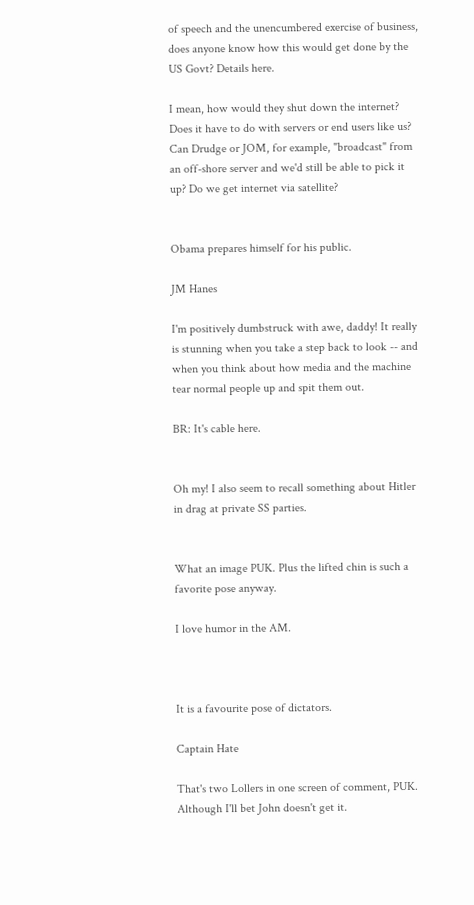of speech and the unencumbered exercise of business, does anyone know how this would get done by the US Govt? Details here.

I mean, how would they shut down the internet? Does it have to do with servers or end users like us? Can Drudge or JOM, for example, "broadcast" from an off-shore server and we'd still be able to pick it up? Do we get internet via satellite?


Obama prepares himself for his public.

JM Hanes

I'm positively dumbstruck with awe, daddy! It really is stunning when you take a step back to look -- and when you think about how media and the machine tear normal people up and spit them out.

BR: It's cable here.


Oh my! I also seem to recall something about Hitler in drag at private SS parties.


What an image PUK. Plus the lifted chin is such a favorite pose anyway.

I love humor in the AM.



It is a favourite pose of dictators.

Captain Hate

That's two Lollers in one screen of comment, PUK. Although I'll bet John doesn't get it.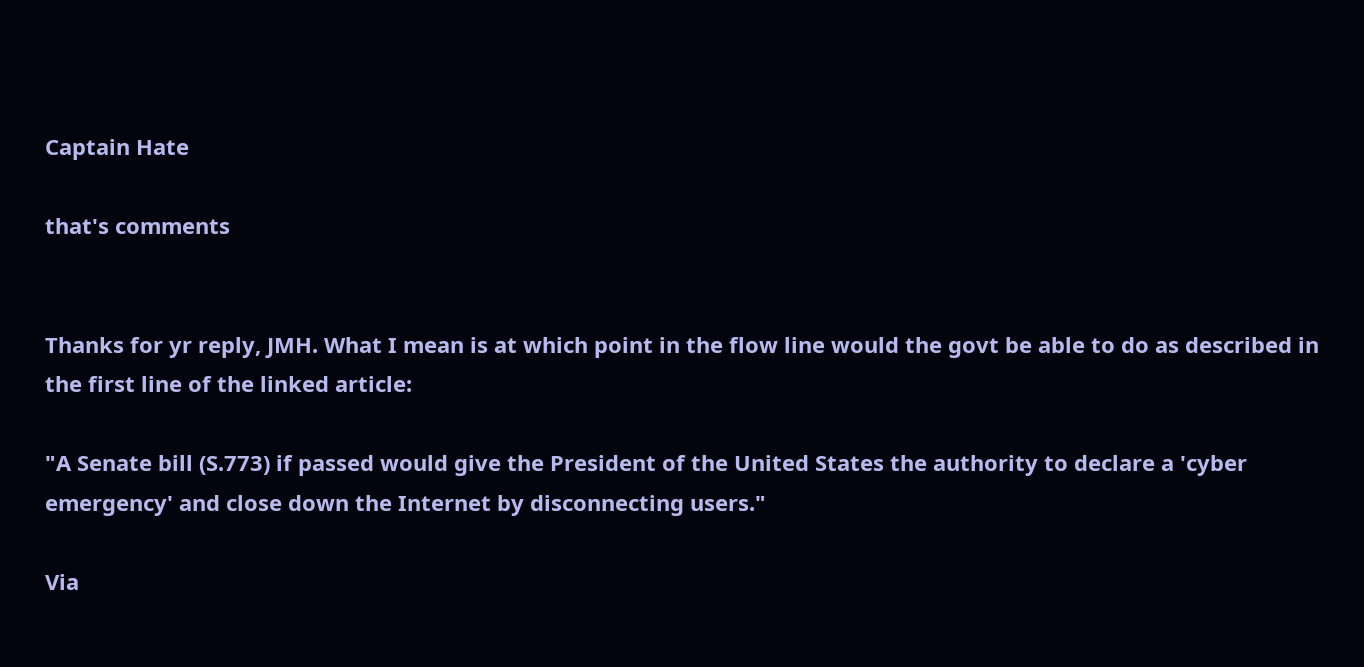Captain Hate

that's comments


Thanks for yr reply, JMH. What I mean is at which point in the flow line would the govt be able to do as described in the first line of the linked article:

"A Senate bill (S.773) if passed would give the President of the United States the authority to declare a 'cyber emergency' and close down the Internet by disconnecting users."

Via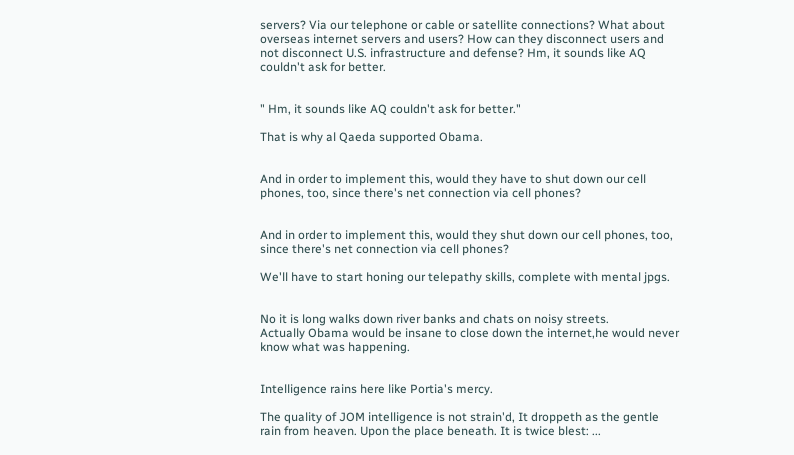servers? Via our telephone or cable or satellite connections? What about overseas internet servers and users? How can they disconnect users and not disconnect U.S. infrastructure and defense? Hm, it sounds like AQ couldn't ask for better.


" Hm, it sounds like AQ couldn't ask for better."

That is why al Qaeda supported Obama.


And in order to implement this, would they have to shut down our cell phones, too, since there's net connection via cell phones?


And in order to implement this, would they shut down our cell phones, too, since there's net connection via cell phones?

We'll have to start honing our telepathy skills, complete with mental jpgs.


No it is long walks down river banks and chats on noisy streets.
Actually Obama would be insane to close down the internet,he would never know what was happening.


Intelligence rains here like Portia's mercy.

The quality of JOM intelligence is not strain'd, It droppeth as the gentle rain from heaven. Upon the place beneath. It is twice blest: ...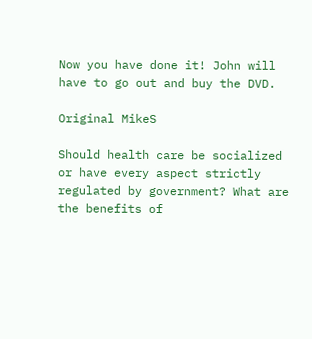Now you have done it! John will have to go out and buy the DVD.

Original MikeS

Should health care be socialized or have every aspect strictly regulated by government? What are the benefits of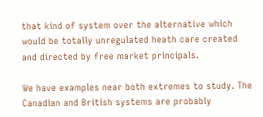that kind of system over the alternative which would be totally unregulated heath care created and directed by free market principals.

We have examples near both extremes to study. The Canadian and British systems are probably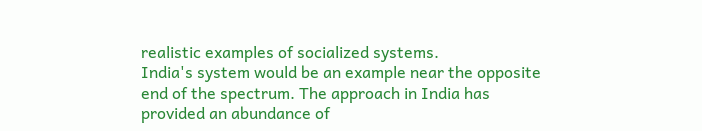realistic examples of socialized systems.
India's system would be an example near the opposite end of the spectrum. The approach in India has provided an abundance of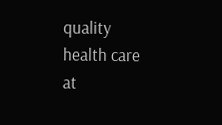quality health care at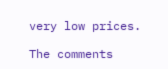very low prices.

The comments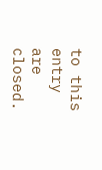to this entry are closed.